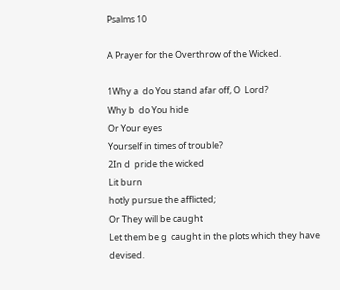Psalms 10

A Prayer for the Overthrow of the Wicked.

1Why a  do You stand afar off, O  Lord?
Why b  do You hide
Or Your eyes
Yourself in times of trouble?
2In d  pride the wicked
Lit burn
hotly pursue the afflicted;
Or They will be caught
Let them be g  caught in the plots which they have devised.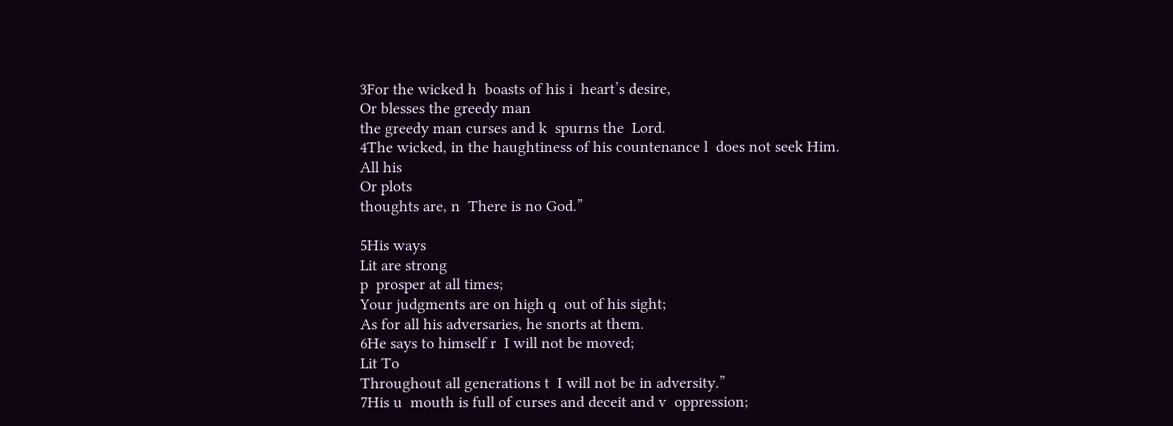3For the wicked h  boasts of his i  heart’s desire,
Or blesses the greedy man
the greedy man curses and k  spurns the  Lord.
4The wicked, in the haughtiness of his countenance l  does not seek Him.
All his
Or plots
thoughts are, n  There is no God.”

5His ways
Lit are strong
p  prosper at all times;
Your judgments are on high q  out of his sight;
As for all his adversaries, he snorts at them.
6He says to himself r  I will not be moved;
Lit To
Throughout all generations t  I will not be in adversity.”
7His u  mouth is full of curses and deceit and v  oppression;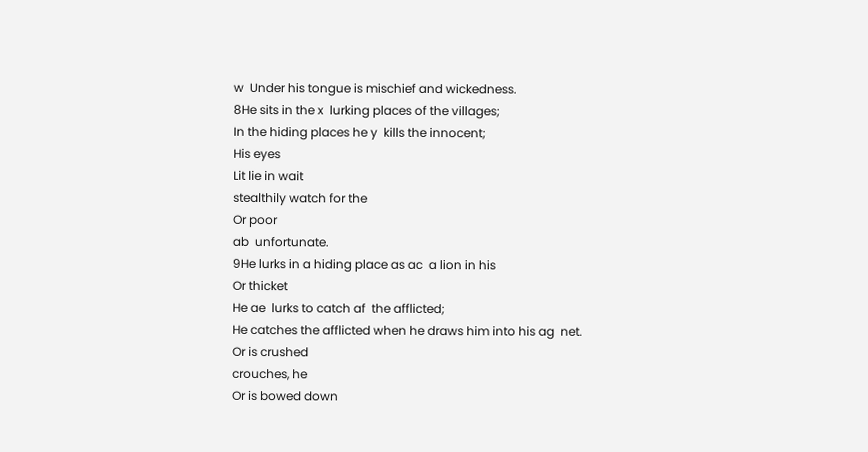w  Under his tongue is mischief and wickedness.
8He sits in the x  lurking places of the villages;
In the hiding places he y  kills the innocent;
His eyes
Lit lie in wait
stealthily watch for the
Or poor
ab  unfortunate.
9He lurks in a hiding place as ac  a lion in his
Or thicket
He ae  lurks to catch af  the afflicted;
He catches the afflicted when he draws him into his ag  net.
Or is crushed
crouches, he
Or is bowed down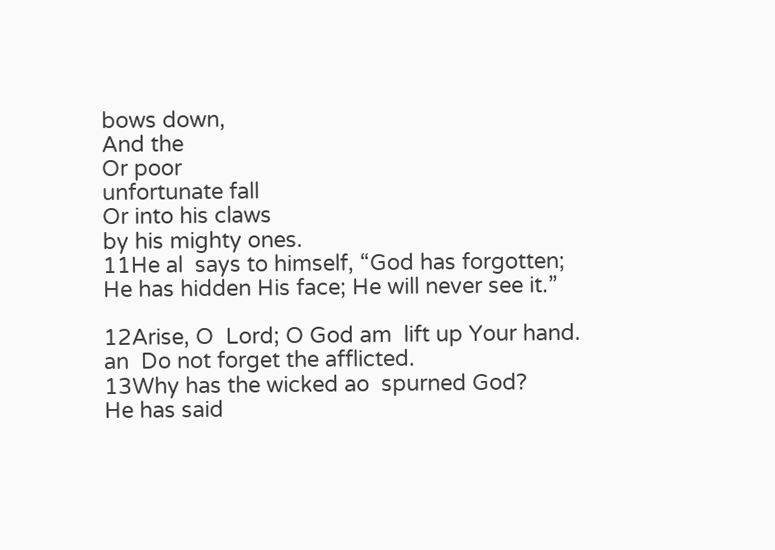bows down,
And the
Or poor
unfortunate fall
Or into his claws
by his mighty ones.
11He al  says to himself, “God has forgotten;
He has hidden His face; He will never see it.”

12Arise, O  Lord; O God am  lift up Your hand.
an  Do not forget the afflicted.
13Why has the wicked ao  spurned God?
He has said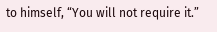to himself, “You will not require it.”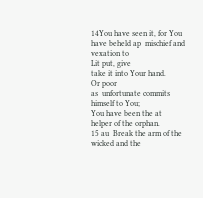14You have seen it, for You have beheld ap  mischief and vexation to
Lit put, give
take it into Your hand.
Or poor
as  unfortunate commits himself to You;
You have been the at  helper of the orphan.
15 au  Break the arm of the wicked and the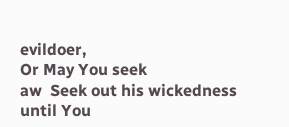evildoer,
Or May You seek
aw  Seek out his wickedness until You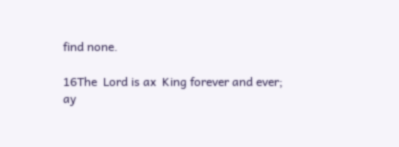find none.

16The  Lord is ax  King forever and ever;
ay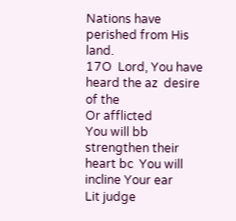Nations have perished from His land.
17O  Lord, You have heard the az  desire of the
Or afflicted
You will bb  strengthen their heart bc  You will incline Your ear
Lit judge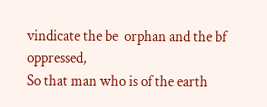vindicate the be  orphan and the bf  oppressed,
So that man who is of the earth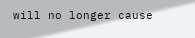will no longer cause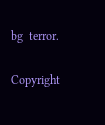bg  terror.

Copyright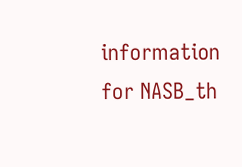information for NASB_th